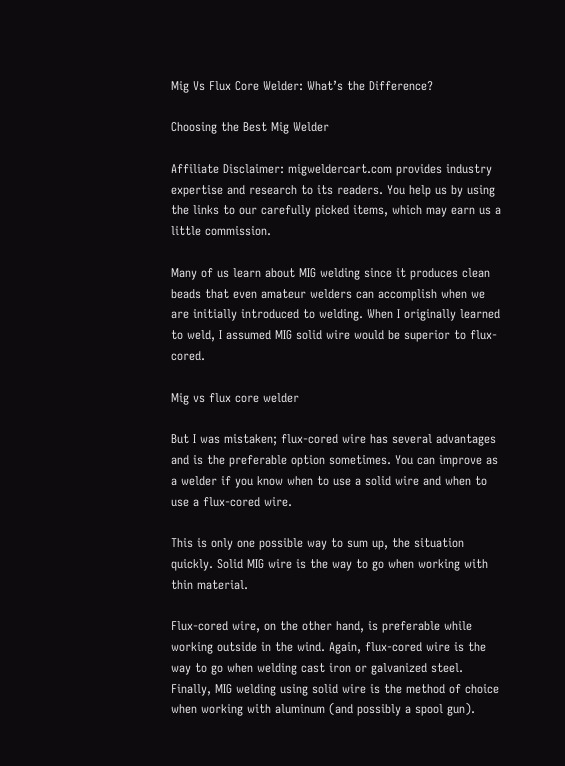Mig Vs Flux Core Welder: What’s the Difference?

Choosing the Best Mig Welder

Affiliate Disclaimer: migweldercart.com provides industry expertise and research to its readers. You help us by using the links to our carefully picked items, which may earn us a little commission.

Many of us learn about MIG welding since it produces clean beads that even amateur welders can accomplish when we are initially introduced to welding. When I originally learned to weld, I assumed MIG solid wire would be superior to flux-cored.

Mig vs flux core welder

But I was mistaken; flux-cored wire has several advantages and is the preferable option sometimes. You can improve as a welder if you know when to use a solid wire and when to use a flux-cored wire.

This is only one possible way to sum up, the situation quickly. Solid MIG wire is the way to go when working with thin material.

Flux-cored wire, on the other hand, is preferable while working outside in the wind. Again, flux-cored wire is the way to go when welding cast iron or galvanized steel. Finally, MIG welding using solid wire is the method of choice when working with aluminum (and possibly a spool gun).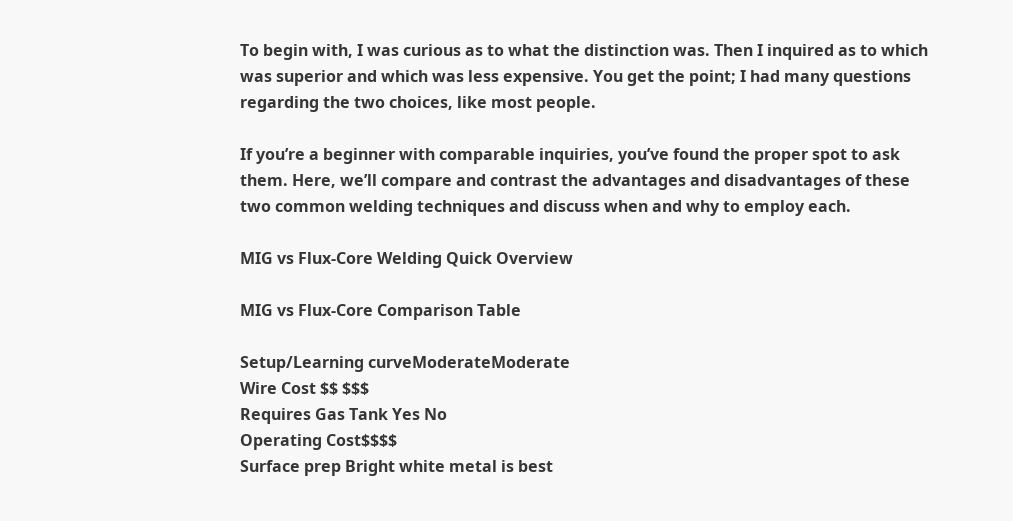To begin with, I was curious as to what the distinction was. Then I inquired as to which was superior and which was less expensive. You get the point; I had many questions regarding the two choices, like most people.

If you’re a beginner with comparable inquiries, you’ve found the proper spot to ask them. Here, we’ll compare and contrast the advantages and disadvantages of these two common welding techniques and discuss when and why to employ each.

MIG vs Flux-Core Welding Quick Overview

MIG vs Flux-Core Comparison Table

Setup/Learning curveModerateModerate
Wire Cost $$ $$$
Requires Gas Tank Yes No
Operating Cost$$$$
Surface prep Bright white metal is best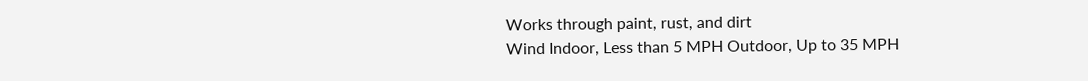Works through paint, rust, and dirt
Wind Indoor, Less than 5 MPH Outdoor, Up to 35 MPH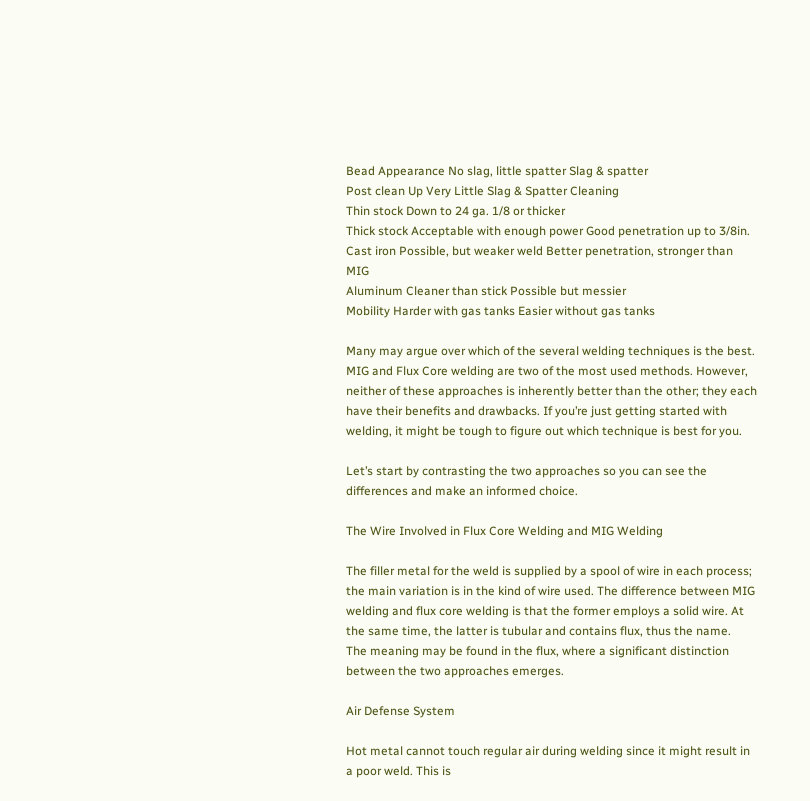Bead Appearance No slag, little spatter Slag & spatter
Post clean Up Very Little Slag & Spatter Cleaning
Thin stock Down to 24 ga. 1/8 or thicker
Thick stock Acceptable with enough power Good penetration up to 3/8in.
Cast iron Possible, but weaker weld Better penetration, stronger than MIG
Aluminum Cleaner than stick Possible but messier
Mobility Harder with gas tanks Easier without gas tanks

Many may argue over which of the several welding techniques is the best. MIG and Flux Core welding are two of the most used methods. However, neither of these approaches is inherently better than the other; they each have their benefits and drawbacks. If you’re just getting started with welding, it might be tough to figure out which technique is best for you.

Let’s start by contrasting the two approaches so you can see the differences and make an informed choice.

The Wire Involved in Flux Core Welding and MIG Welding

The filler metal for the weld is supplied by a spool of wire in each process; the main variation is in the kind of wire used. The difference between MIG welding and flux core welding is that the former employs a solid wire. At the same time, the latter is tubular and contains flux, thus the name.
The meaning may be found in the flux, where a significant distinction between the two approaches emerges.

Air Defense System

Hot metal cannot touch regular air during welding since it might result in a poor weld. This is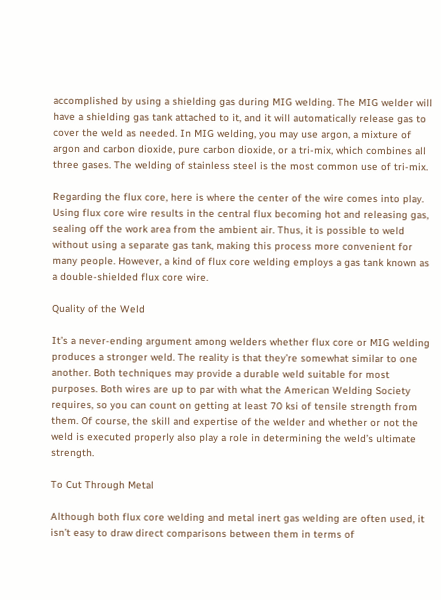accomplished by using a shielding gas during MIG welding. The MIG welder will have a shielding gas tank attached to it, and it will automatically release gas to cover the weld as needed. In MIG welding, you may use argon, a mixture of argon and carbon dioxide, pure carbon dioxide, or a tri-mix, which combines all three gases. The welding of stainless steel is the most common use of tri-mix.

Regarding the flux core, here is where the center of the wire comes into play. Using flux core wire results in the central flux becoming hot and releasing gas, sealing off the work area from the ambient air. Thus, it is possible to weld without using a separate gas tank, making this process more convenient for many people. However, a kind of flux core welding employs a gas tank known as a double-shielded flux core wire.

Quality of the Weld

It’s a never-ending argument among welders whether flux core or MIG welding produces a stronger weld. The reality is that they’re somewhat similar to one another. Both techniques may provide a durable weld suitable for most purposes. Both wires are up to par with what the American Welding Society requires, so you can count on getting at least 70 ksi of tensile strength from them. Of course, the skill and expertise of the welder and whether or not the weld is executed properly also play a role in determining the weld’s ultimate strength.

To Cut Through Metal

Although both flux core welding and metal inert gas welding are often used, it isn’t easy to draw direct comparisons between them in terms of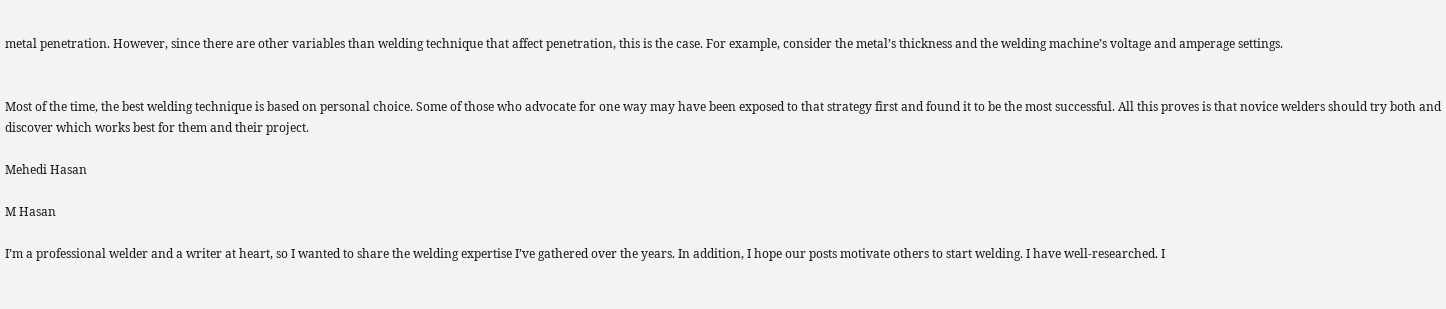metal penetration. However, since there are other variables than welding technique that affect penetration, this is the case. For example, consider the metal’s thickness and the welding machine’s voltage and amperage settings.


Most of the time, the best welding technique is based on personal choice. Some of those who advocate for one way may have been exposed to that strategy first and found it to be the most successful. All this proves is that novice welders should try both and discover which works best for them and their project.

Mehedi Hasan

M Hasan

I’m a professional welder and a writer at heart, so I wanted to share the welding expertise I’ve gathered over the years. In addition, I hope our posts motivate others to start welding. I have well-researched. I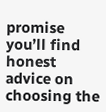promise you’ll find honest advice on choosing the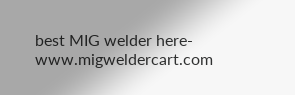best MIG welder here- www.migweldercart.com